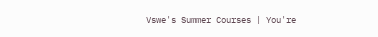Vswe's Summer Courses | You're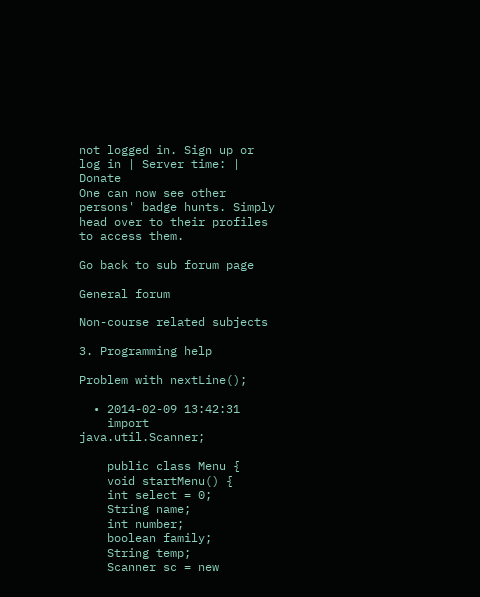not logged in. Sign up or log in | Server time: | Donate
One can now see other persons' badge hunts. Simply head over to their profiles to access them.

Go back to sub forum page

General forum

Non-course related subjects

3. Programming help

Problem with nextLine();

  • 2014-02-09 13:42:31
    import java.util.Scanner;

    public class Menu {
    void startMenu() {
    int select = 0;
    String name;
    int number;
    boolean family;
    String temp;
    Scanner sc = new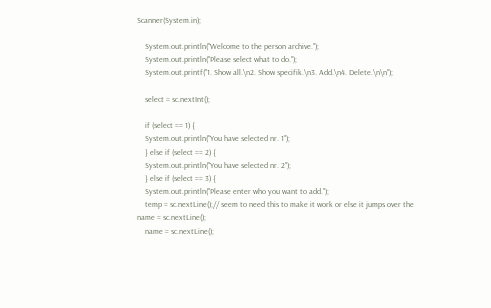Scanner(System.in);

    System.out.println("Welcome to the person archive.");
    System.out.println("Please select what to do.");
    System.out.printf("1. Show all.\n2. Show specifik.\n3. Add.\n4. Delete.\n\n");

    select = sc.nextInt();

    if (select == 1) {
    System.out.println("You have selected nr. 1");
    } else if (select == 2) {
    System.out.println("You have selected nr. 2");
    } else if (select == 3) {
    System.out.println("Please enter who you want to add.");
    temp = sc.nextLine();// seem to need this to make it work or else it jumps over the name = sc.nextLine();
    name = sc.nextLine();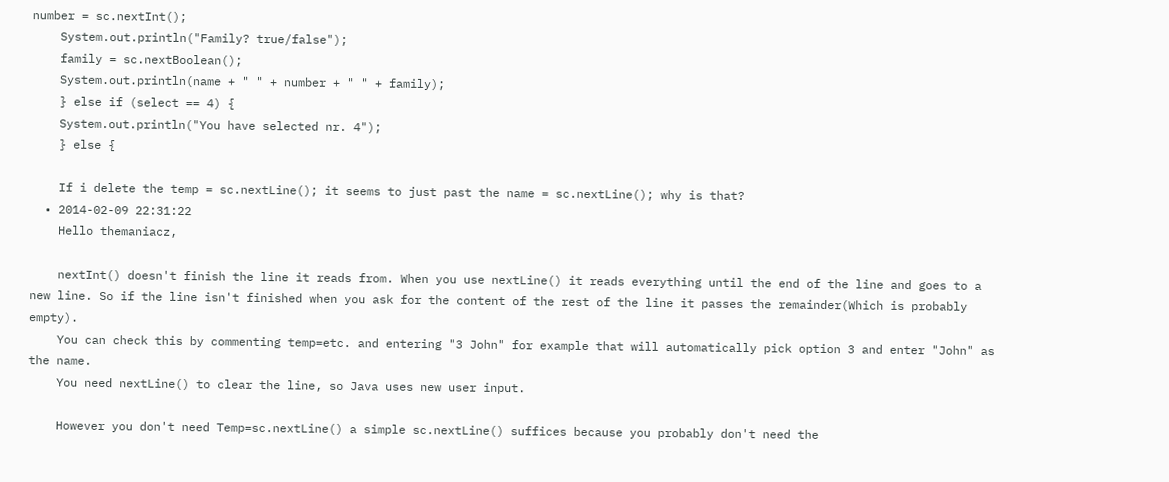number = sc.nextInt();
    System.out.println("Family? true/false");
    family = sc.nextBoolean();
    System.out.println(name + " " + number + " " + family);
    } else if (select == 4) {
    System.out.println("You have selected nr. 4");
    } else {

    If i delete the temp = sc.nextLine(); it seems to just past the name = sc.nextLine(); why is that?
  • 2014-02-09 22:31:22
    Hello themaniacz,

    nextInt() doesn't finish the line it reads from. When you use nextLine() it reads everything until the end of the line and goes to a new line. So if the line isn't finished when you ask for the content of the rest of the line it passes the remainder(Which is probably empty).
    You can check this by commenting temp=etc. and entering "3 John" for example that will automatically pick option 3 and enter "John" as the name.
    You need nextLine() to clear the line, so Java uses new user input.

    However you don't need Temp=sc.nextLine() a simple sc.nextLine() suffices because you probably don't need the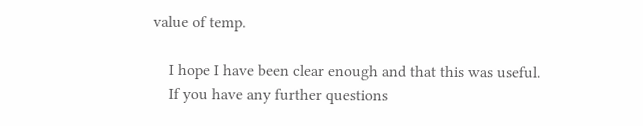value of temp.

    I hope I have been clear enough and that this was useful.
    If you have any further questions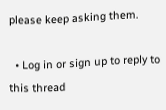please keep asking them.

  • Log in or sign up to reply to this thread